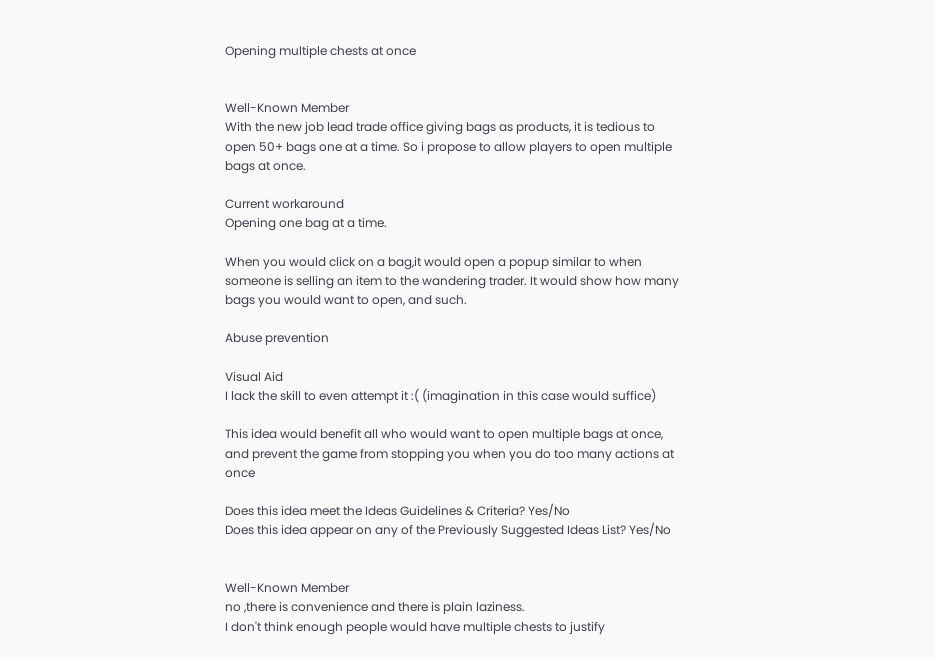Opening multiple chests at once


Well-Known Member
With the new job lead trade office giving bags as products, it is tedious to open 50+ bags one at a time. So i propose to allow players to open multiple bags at once.

Current workaround
Opening one bag at a time.

When you would click on a bag,it would open a popup similar to when someone is selling an item to the wandering trader. It would show how many bags you would want to open, and such.

Abuse prevention

Visual Aid
I lack the skill to even attempt it :( (imagination in this case would suffice)

This idea would benefit all who would want to open multiple bags at once, and prevent the game from stopping you when you do too many actions at once

Does this idea meet the Ideas Guidelines & Criteria? Yes/No
Does this idea appear on any of the Previously Suggested Ideas List? Yes/No


Well-Known Member
no ,there is convenience and there is plain laziness.
I don't think enough people would have multiple chests to justify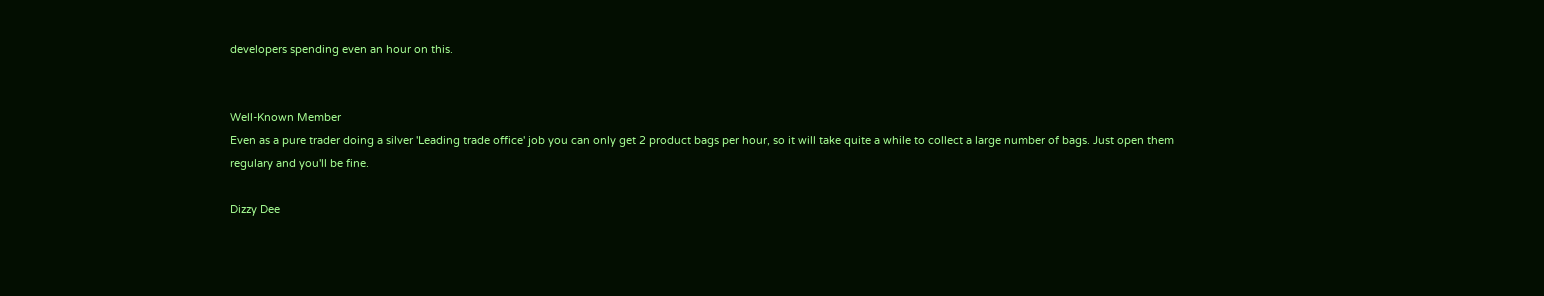developers spending even an hour on this.


Well-Known Member
Even as a pure trader doing a silver 'Leading trade office' job you can only get 2 product bags per hour, so it will take quite a while to collect a large number of bags. Just open them regulary and you'll be fine.

Dizzy Dee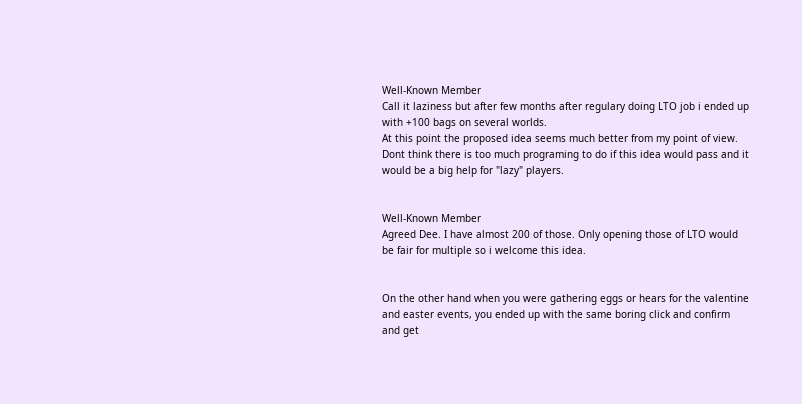Well-Known Member
Call it laziness but after few months after regulary doing LTO job i ended up with +100 bags on several worlds.
At this point the proposed idea seems much better from my point of view. Dont think there is too much programing to do if this idea would pass and it would be a big help for "lazy" players.


Well-Known Member
Agreed Dee. I have almost 200 of those. Only opening those of LTO would be fair for multiple so i welcome this idea.


On the other hand when you were gathering eggs or hears for the valentine and easter events, you ended up with the same boring click and confirm and get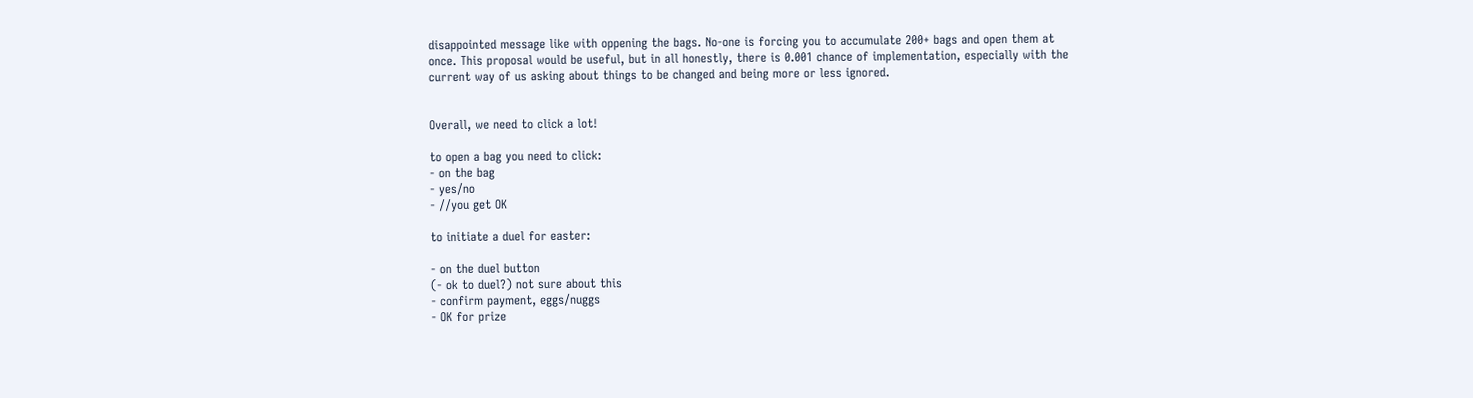disappointed message like with oppening the bags. No-one is forcing you to accumulate 200+ bags and open them at once. This proposal would be useful, but in all honestly, there is 0.001 chance of implementation, especially with the current way of us asking about things to be changed and being more or less ignored.


Overall, we need to click a lot!

to open a bag you need to click:
- on the bag
- yes/no
- //you get OK

to initiate a duel for easter:

- on the duel button
(- ok to duel?) not sure about this
- confirm payment, eggs/nuggs
- OK for prize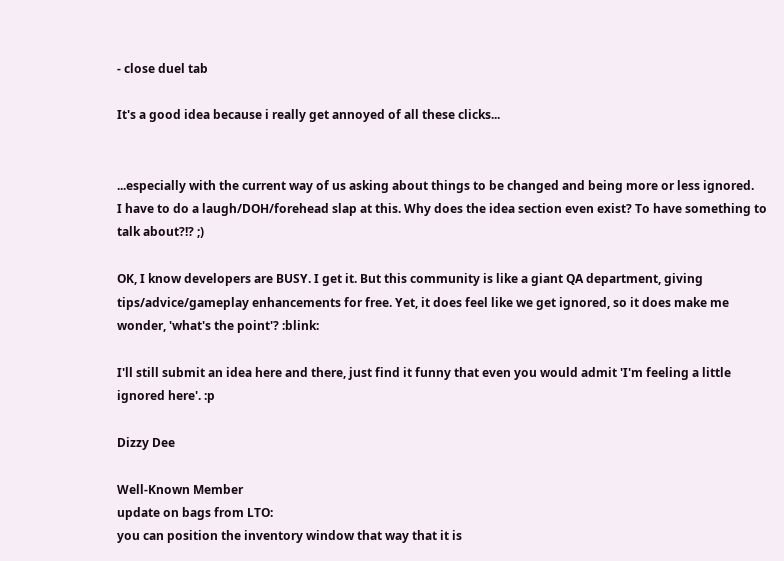- close duel tab

It's a good idea because i really get annoyed of all these clicks...


...especially with the current way of us asking about things to be changed and being more or less ignored.
I have to do a laugh/DOH/forehead slap at this. Why does the idea section even exist? To have something to talk about?!? ;)

OK, I know developers are BUSY. I get it. But this community is like a giant QA department, giving tips/advice/gameplay enhancements for free. Yet, it does feel like we get ignored, so it does make me wonder, 'what's the point'? :blink:

I'll still submit an idea here and there, just find it funny that even you would admit 'I'm feeling a little ignored here'. :p

Dizzy Dee

Well-Known Member
update on bags from LTO:
you can position the inventory window that way that it is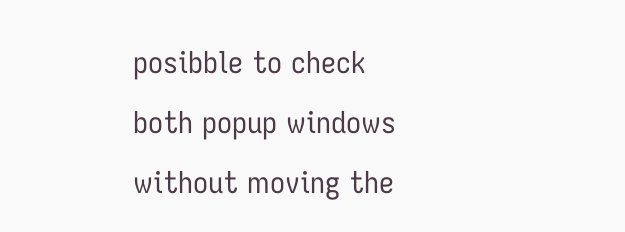posibble to check both popup windows without moving the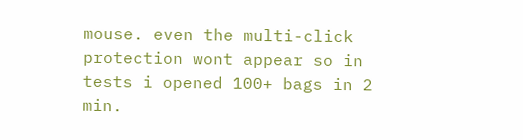mouse. even the multi-click protection wont appear so in tests i opened 100+ bags in 2 min.